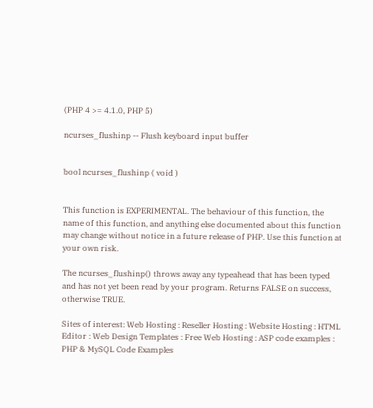(PHP 4 >= 4.1.0, PHP 5)

ncurses_flushinp -- Flush keyboard input buffer


bool ncurses_flushinp ( void )


This function is EXPERIMENTAL. The behaviour of this function, the name of this function, and anything else documented about this function may change without notice in a future release of PHP. Use this function at your own risk.

The ncurses_flushinp() throws away any typeahead that has been typed and has not yet been read by your program. Returns FALSE on success, otherwise TRUE.

Sites of interest: Web Hosting : Reseller Hosting : Website Hosting : HTML Editor : Web Design Templates : Free Web Hosting : ASP code examples : PHP & MySQL Code Examples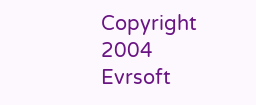Copyright 2004 Evrsoft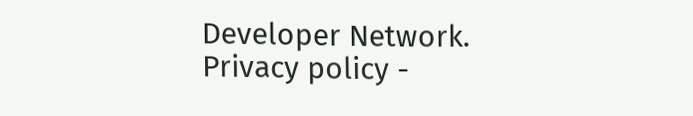Developer Network. Privacy policy -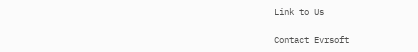Link to Us

Contact Evrsoft